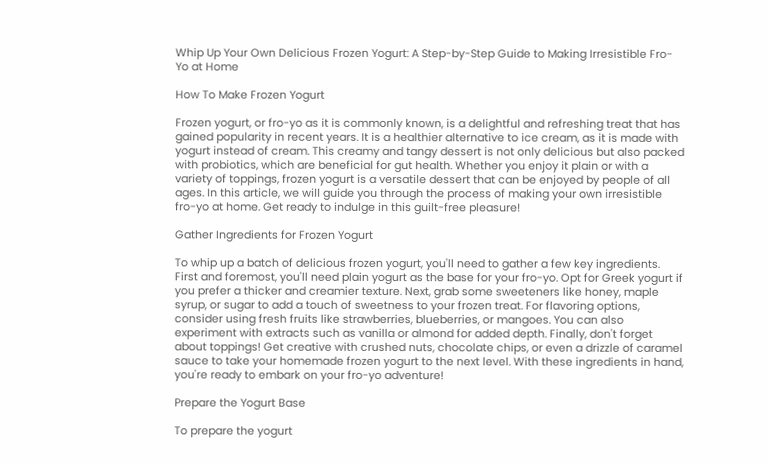Whip Up Your Own Delicious Frozen Yogurt: A Step-by-Step Guide to Making Irresistible Fro-Yo at Home

How To Make Frozen Yogurt

Frozen yogurt, or fro-yo as it is commonly known, is a delightful and refreshing treat that has gained popularity in recent years. It is a healthier alternative to ice cream, as it is made with yogurt instead of cream. This creamy and tangy dessert is not only delicious but also packed with probiotics, which are beneficial for gut health. Whether you enjoy it plain or with a variety of toppings, frozen yogurt is a versatile dessert that can be enjoyed by people of all ages. In this article, we will guide you through the process of making your own irresistible fro-yo at home. Get ready to indulge in this guilt-free pleasure!

Gather Ingredients for Frozen Yogurt

To whip up a batch of delicious frozen yogurt, you'll need to gather a few key ingredients. First and foremost, you'll need plain yogurt as the base for your fro-yo. Opt for Greek yogurt if you prefer a thicker and creamier texture. Next, grab some sweeteners like honey, maple syrup, or sugar to add a touch of sweetness to your frozen treat. For flavoring options, consider using fresh fruits like strawberries, blueberries, or mangoes. You can also experiment with extracts such as vanilla or almond for added depth. Finally, don't forget about toppings! Get creative with crushed nuts, chocolate chips, or even a drizzle of caramel sauce to take your homemade frozen yogurt to the next level. With these ingredients in hand, you're ready to embark on your fro-yo adventure!

Prepare the Yogurt Base

To prepare the yogurt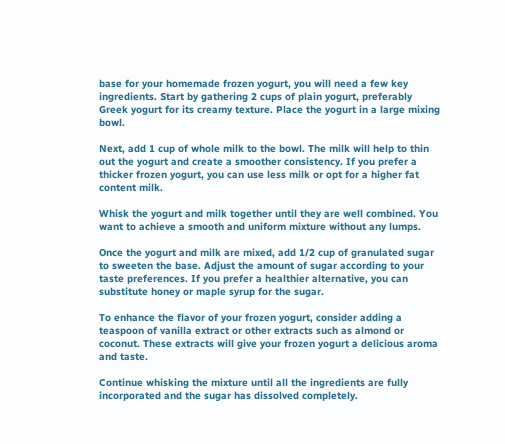base for your homemade frozen yogurt, you will need a few key ingredients. Start by gathering 2 cups of plain yogurt, preferably Greek yogurt for its creamy texture. Place the yogurt in a large mixing bowl.

Next, add 1 cup of whole milk to the bowl. The milk will help to thin out the yogurt and create a smoother consistency. If you prefer a thicker frozen yogurt, you can use less milk or opt for a higher fat content milk.

Whisk the yogurt and milk together until they are well combined. You want to achieve a smooth and uniform mixture without any lumps.

Once the yogurt and milk are mixed, add 1/2 cup of granulated sugar to sweeten the base. Adjust the amount of sugar according to your taste preferences. If you prefer a healthier alternative, you can substitute honey or maple syrup for the sugar.

To enhance the flavor of your frozen yogurt, consider adding a teaspoon of vanilla extract or other extracts such as almond or coconut. These extracts will give your frozen yogurt a delicious aroma and taste.

Continue whisking the mixture until all the ingredients are fully incorporated and the sugar has dissolved completely.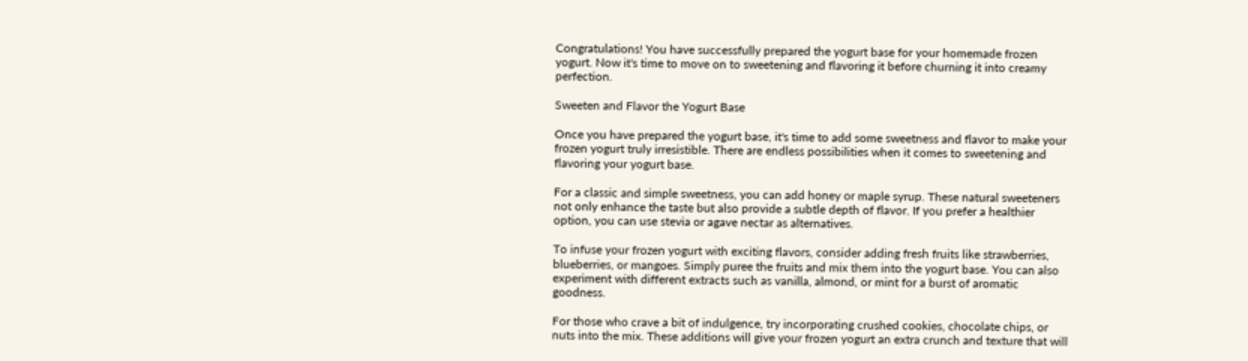Congratulations! You have successfully prepared the yogurt base for your homemade frozen yogurt. Now it's time to move on to sweetening and flavoring it before churning it into creamy perfection.

Sweeten and Flavor the Yogurt Base

Once you have prepared the yogurt base, it's time to add some sweetness and flavor to make your frozen yogurt truly irresistible. There are endless possibilities when it comes to sweetening and flavoring your yogurt base.

For a classic and simple sweetness, you can add honey or maple syrup. These natural sweeteners not only enhance the taste but also provide a subtle depth of flavor. If you prefer a healthier option, you can use stevia or agave nectar as alternatives.

To infuse your frozen yogurt with exciting flavors, consider adding fresh fruits like strawberries, blueberries, or mangoes. Simply puree the fruits and mix them into the yogurt base. You can also experiment with different extracts such as vanilla, almond, or mint for a burst of aromatic goodness.

For those who crave a bit of indulgence, try incorporating crushed cookies, chocolate chips, or nuts into the mix. These additions will give your frozen yogurt an extra crunch and texture that will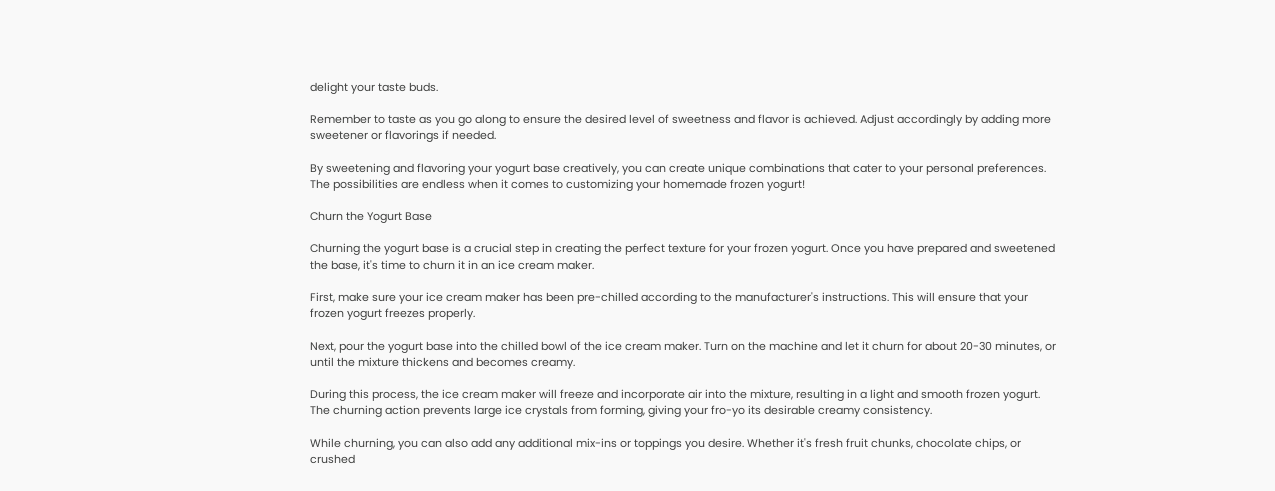delight your taste buds.

Remember to taste as you go along to ensure the desired level of sweetness and flavor is achieved. Adjust accordingly by adding more sweetener or flavorings if needed.

By sweetening and flavoring your yogurt base creatively, you can create unique combinations that cater to your personal preferences. The possibilities are endless when it comes to customizing your homemade frozen yogurt!

Churn the Yogurt Base

Churning the yogurt base is a crucial step in creating the perfect texture for your frozen yogurt. Once you have prepared and sweetened the base, it's time to churn it in an ice cream maker.

First, make sure your ice cream maker has been pre-chilled according to the manufacturer's instructions. This will ensure that your frozen yogurt freezes properly.

Next, pour the yogurt base into the chilled bowl of the ice cream maker. Turn on the machine and let it churn for about 20-30 minutes, or until the mixture thickens and becomes creamy.

During this process, the ice cream maker will freeze and incorporate air into the mixture, resulting in a light and smooth frozen yogurt. The churning action prevents large ice crystals from forming, giving your fro-yo its desirable creamy consistency.

While churning, you can also add any additional mix-ins or toppings you desire. Whether it's fresh fruit chunks, chocolate chips, or crushed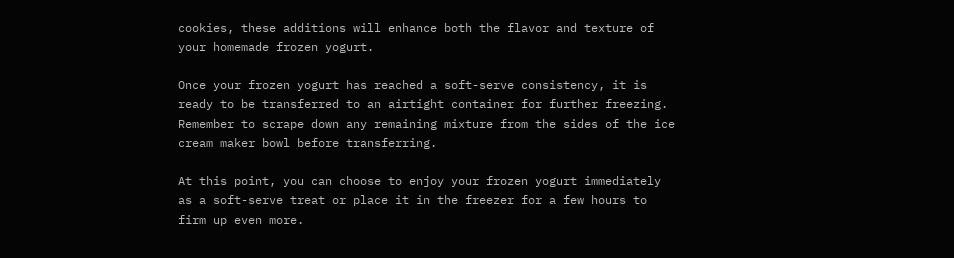cookies, these additions will enhance both the flavor and texture of your homemade frozen yogurt.

Once your frozen yogurt has reached a soft-serve consistency, it is ready to be transferred to an airtight container for further freezing. Remember to scrape down any remaining mixture from the sides of the ice cream maker bowl before transferring.

At this point, you can choose to enjoy your frozen yogurt immediately as a soft-serve treat or place it in the freezer for a few hours to firm up even more.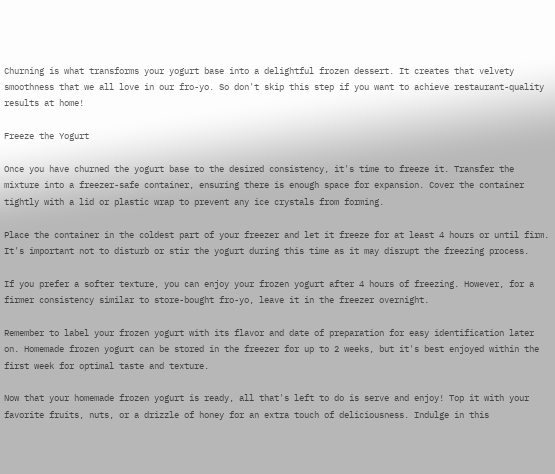Churning is what transforms your yogurt base into a delightful frozen dessert. It creates that velvety smoothness that we all love in our fro-yo. So don't skip this step if you want to achieve restaurant-quality results at home!

Freeze the Yogurt

Once you have churned the yogurt base to the desired consistency, it's time to freeze it. Transfer the mixture into a freezer-safe container, ensuring there is enough space for expansion. Cover the container tightly with a lid or plastic wrap to prevent any ice crystals from forming.

Place the container in the coldest part of your freezer and let it freeze for at least 4 hours or until firm. It's important not to disturb or stir the yogurt during this time as it may disrupt the freezing process.

If you prefer a softer texture, you can enjoy your frozen yogurt after 4 hours of freezing. However, for a firmer consistency similar to store-bought fro-yo, leave it in the freezer overnight.

Remember to label your frozen yogurt with its flavor and date of preparation for easy identification later on. Homemade frozen yogurt can be stored in the freezer for up to 2 weeks, but it's best enjoyed within the first week for optimal taste and texture.

Now that your homemade frozen yogurt is ready, all that's left to do is serve and enjoy! Top it with your favorite fruits, nuts, or a drizzle of honey for an extra touch of deliciousness. Indulge in this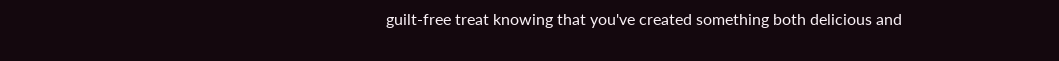guilt-free treat knowing that you've created something both delicious and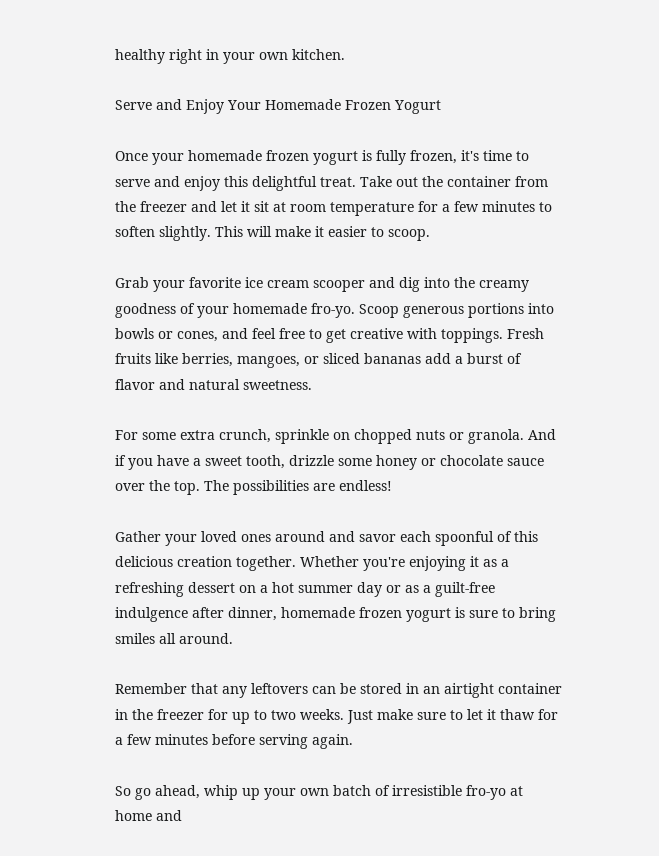healthy right in your own kitchen.

Serve and Enjoy Your Homemade Frozen Yogurt

Once your homemade frozen yogurt is fully frozen, it's time to serve and enjoy this delightful treat. Take out the container from the freezer and let it sit at room temperature for a few minutes to soften slightly. This will make it easier to scoop.

Grab your favorite ice cream scooper and dig into the creamy goodness of your homemade fro-yo. Scoop generous portions into bowls or cones, and feel free to get creative with toppings. Fresh fruits like berries, mangoes, or sliced bananas add a burst of flavor and natural sweetness.

For some extra crunch, sprinkle on chopped nuts or granola. And if you have a sweet tooth, drizzle some honey or chocolate sauce over the top. The possibilities are endless!

Gather your loved ones around and savor each spoonful of this delicious creation together. Whether you're enjoying it as a refreshing dessert on a hot summer day or as a guilt-free indulgence after dinner, homemade frozen yogurt is sure to bring smiles all around.

Remember that any leftovers can be stored in an airtight container in the freezer for up to two weeks. Just make sure to let it thaw for a few minutes before serving again.

So go ahead, whip up your own batch of irresistible fro-yo at home and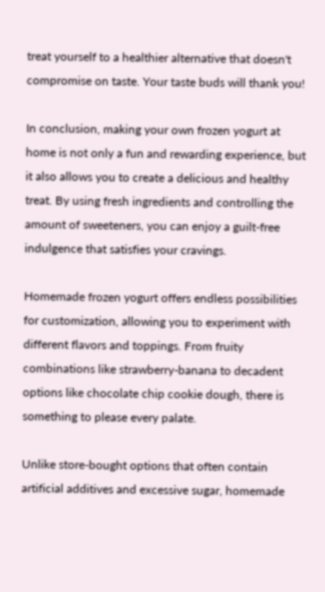treat yourself to a healthier alternative that doesn't compromise on taste. Your taste buds will thank you!

In conclusion, making your own frozen yogurt at home is not only a fun and rewarding experience, but it also allows you to create a delicious and healthy treat. By using fresh ingredients and controlling the amount of sweeteners, you can enjoy a guilt-free indulgence that satisfies your cravings.

Homemade frozen yogurt offers endless possibilities for customization, allowing you to experiment with different flavors and toppings. From fruity combinations like strawberry-banana to decadent options like chocolate chip cookie dough, there is something to please every palate.

Unlike store-bought options that often contain artificial additives and excessive sugar, homemade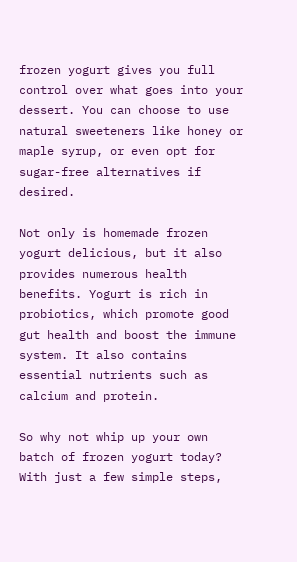frozen yogurt gives you full control over what goes into your dessert. You can choose to use natural sweeteners like honey or maple syrup, or even opt for sugar-free alternatives if desired.

Not only is homemade frozen yogurt delicious, but it also provides numerous health benefits. Yogurt is rich in probiotics, which promote good gut health and boost the immune system. It also contains essential nutrients such as calcium and protein.

So why not whip up your own batch of frozen yogurt today? With just a few simple steps,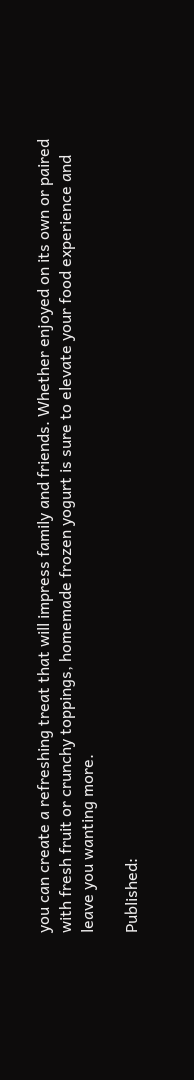you can create a refreshing treat that will impress family and friends. Whether enjoyed on its own or paired with fresh fruit or crunchy toppings, homemade frozen yogurt is sure to elevate your food experience and leave you wanting more.

Published: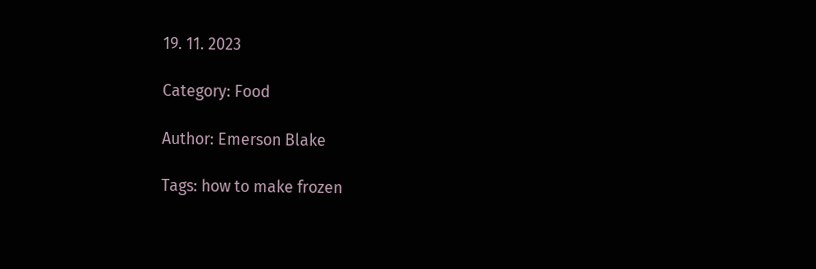19. 11. 2023

Category: Food

Author: Emerson Blake

Tags: how to make frozen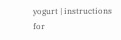yogurt | instructions for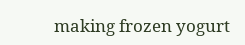making frozen yogurt